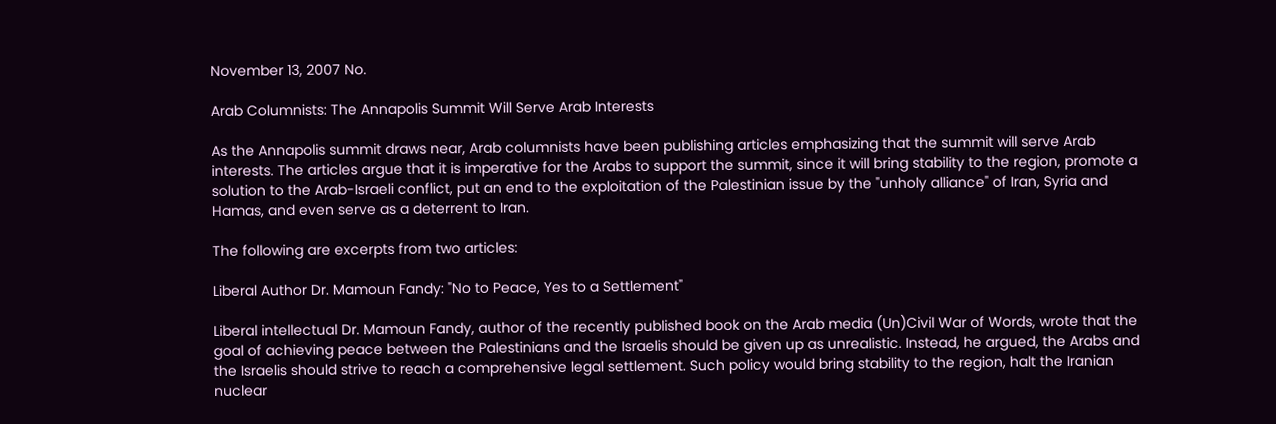November 13, 2007 No.

Arab Columnists: The Annapolis Summit Will Serve Arab Interests

As the Annapolis summit draws near, Arab columnists have been publishing articles emphasizing that the summit will serve Arab interests. The articles argue that it is imperative for the Arabs to support the summit, since it will bring stability to the region, promote a solution to the Arab-Israeli conflict, put an end to the exploitation of the Palestinian issue by the "unholy alliance" of Iran, Syria and Hamas, and even serve as a deterrent to Iran.

The following are excerpts from two articles:

Liberal Author Dr. Mamoun Fandy: "No to Peace, Yes to a Settlement"

Liberal intellectual Dr. Mamoun Fandy, author of the recently published book on the Arab media (Un)Civil War of Words, wrote that the goal of achieving peace between the Palestinians and the Israelis should be given up as unrealistic. Instead, he argued, the Arabs and the Israelis should strive to reach a comprehensive legal settlement. Such policy would bring stability to the region, halt the Iranian nuclear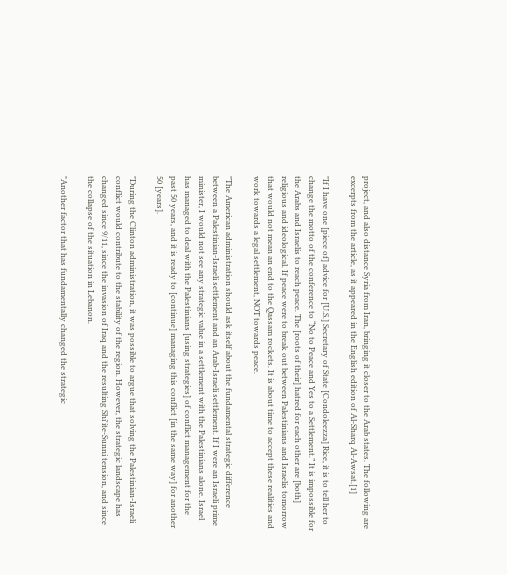project, and also distance Syria from Iran, bringing it closer to the Arab states. The following are excerpts from the article, as it appeared in the English edition of Al-Sharq Al-Awsat.[1]

"If I have one [piece of] advice for [U.S.] Secretary of State [Condoleezza] Rice, it is to tell her to change the motto of the conference to “No to Peace and Yes to a Settlement.” It is impossible for the Arabs and Israelis to reach peace. The [roots of their] hatred for each other are [both] religious and ideological. If peace were to break out between Palestinians and Israelis tomorrow that would not mean an end to the Qassam rockets. It is about time to accept these realities and work towards a legal settlement, NOT towards peace.

"The American administration should ask itself about the fundamental strategic difference between a Palestinian-Israeli settlement and an Arab-Israeli settlement. If I were an Israeli prime minister, I would not see any strategic value in a settlement with the Palestinians alone. Israel has managed to deal with the Palestinians [using strategies] of conflict management for the past 50 years, and it is ready to [continue] managing this conflict [in the same way] for another 50 [years].

"During the Clinton administration, it was possible to argue that solving the Palestinian-Israeli conflict would contribute to the stability of the region. However, the strategic landscape has changed since 9/11, since the invasion of Iraq and the resulting Shi'ite-Sunni tension, and since the collapse of the situation in Lebanon.

"Another factor that has fundamentally changed the strategic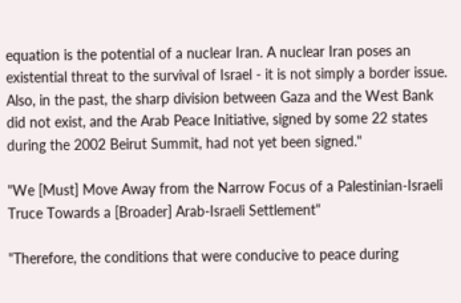equation is the potential of a nuclear Iran. A nuclear Iran poses an existential threat to the survival of Israel - it is not simply a border issue. Also, in the past, the sharp division between Gaza and the West Bank did not exist, and the Arab Peace Initiative, signed by some 22 states during the 2002 Beirut Summit, had not yet been signed."

"We [Must] Move Away from the Narrow Focus of a Palestinian-Israeli Truce Towards a [Broader] Arab-Israeli Settlement"

"Therefore, the conditions that were conducive to peace during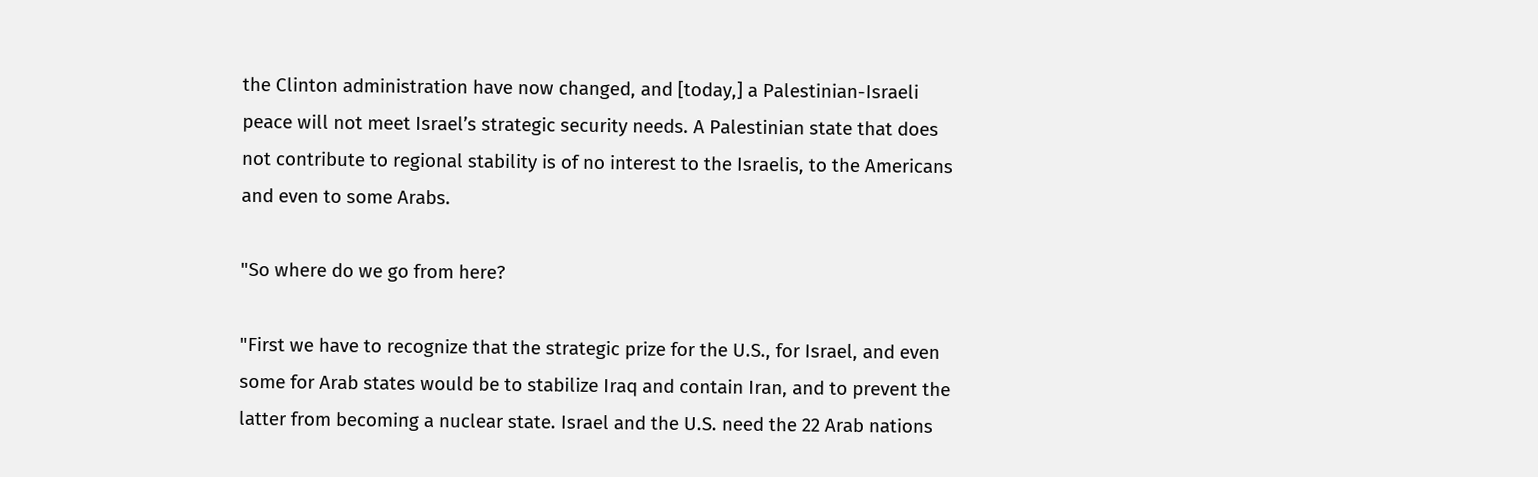the Clinton administration have now changed, and [today,] a Palestinian-Israeli peace will not meet Israel’s strategic security needs. A Palestinian state that does not contribute to regional stability is of no interest to the Israelis, to the Americans and even to some Arabs.

"So where do we go from here?

"First we have to recognize that the strategic prize for the U.S., for Israel, and even some for Arab states would be to stabilize Iraq and contain Iran, and to prevent the latter from becoming a nuclear state. Israel and the U.S. need the 22 Arab nations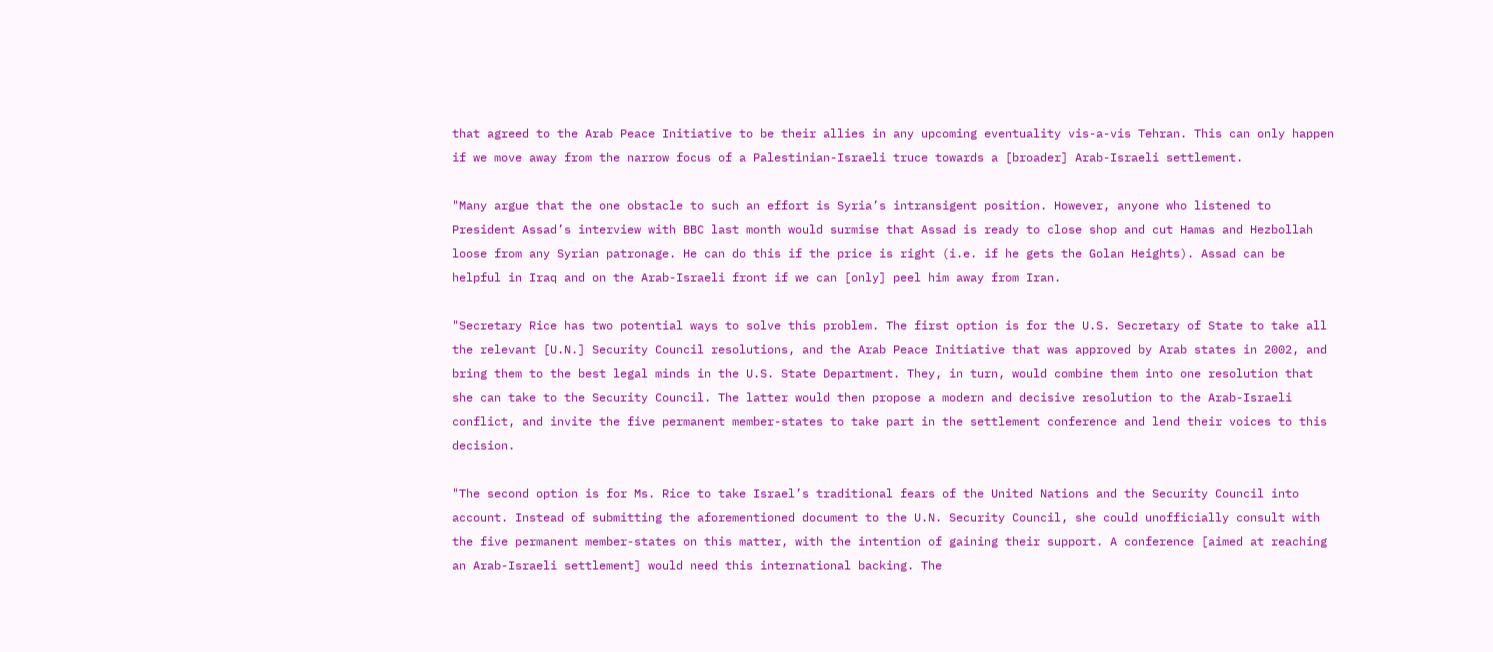that agreed to the Arab Peace Initiative to be their allies in any upcoming eventuality vis-a-vis Tehran. This can only happen if we move away from the narrow focus of a Palestinian-Israeli truce towards a [broader] Arab-Israeli settlement.

"Many argue that the one obstacle to such an effort is Syria’s intransigent position. However, anyone who listened to President Assad’s interview with BBC last month would surmise that Assad is ready to close shop and cut Hamas and Hezbollah loose from any Syrian patronage. He can do this if the price is right (i.e. if he gets the Golan Heights). Assad can be helpful in Iraq and on the Arab-Israeli front if we can [only] peel him away from Iran.

"Secretary Rice has two potential ways to solve this problem. The first option is for the U.S. Secretary of State to take all the relevant [U.N.] Security Council resolutions, and the Arab Peace Initiative that was approved by Arab states in 2002, and bring them to the best legal minds in the U.S. State Department. They, in turn, would combine them into one resolution that she can take to the Security Council. The latter would then propose a modern and decisive resolution to the Arab-Israeli conflict, and invite the five permanent member-states to take part in the settlement conference and lend their voices to this decision.

"The second option is for Ms. Rice to take Israel’s traditional fears of the United Nations and the Security Council into account. Instead of submitting the aforementioned document to the U.N. Security Council, she could unofficially consult with the five permanent member-states on this matter, with the intention of gaining their support. A conference [aimed at reaching an Arab-Israeli settlement] would need this international backing. The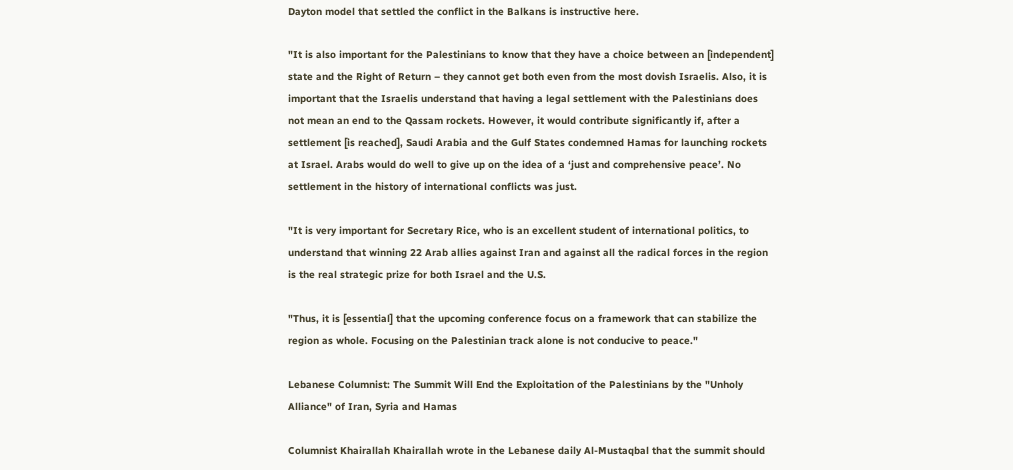Dayton model that settled the conflict in the Balkans is instructive here.

"It is also important for the Palestinians to know that they have a choice between an [independent] state and the Right of Return – they cannot get both even from the most dovish Israelis. Also, it is important that the Israelis understand that having a legal settlement with the Palestinians does not mean an end to the Qassam rockets. However, it would contribute significantly if, after a settlement [is reached], Saudi Arabia and the Gulf States condemned Hamas for launching rockets at Israel. Arabs would do well to give up on the idea of a ‘just and comprehensive peace’. No settlement in the history of international conflicts was just.

"It is very important for Secretary Rice, who is an excellent student of international politics, to understand that winning 22 Arab allies against Iran and against all the radical forces in the region is the real strategic prize for both Israel and the U.S.

"Thus, it is [essential] that the upcoming conference focus on a framework that can stabilize the region as whole. Focusing on the Palestinian track alone is not conducive to peace."

Lebanese Columnist: The Summit Will End the Exploitation of the Palestinians by the "Unholy Alliance" of Iran, Syria and Hamas

Columnist Khairallah Khairallah wrote in the Lebanese daily Al-Mustaqbal that the summit should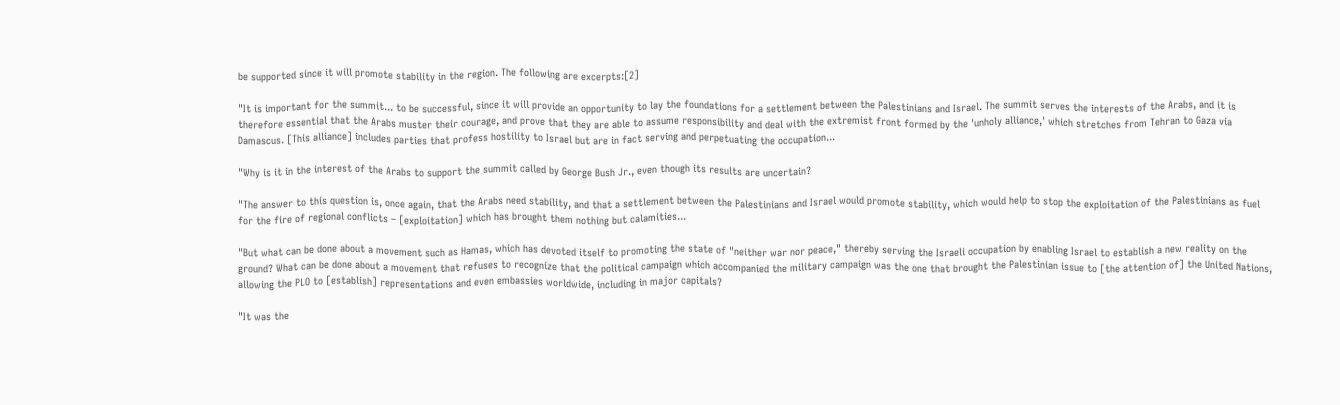be supported since it will promote stability in the region. The following are excerpts:[2]

"It is important for the summit... to be successful, since it will provide an opportunity to lay the foundations for a settlement between the Palestinians and Israel. The summit serves the interests of the Arabs, and it is therefore essential that the Arabs muster their courage, and prove that they are able to assume responsibility and deal with the extremist front formed by the 'unholy alliance,' which stretches from Tehran to Gaza via Damascus. [This alliance] includes parties that profess hostility to Israel but are in fact serving and perpetuating the occupation...

"Why is it in the interest of the Arabs to support the summit called by George Bush Jr., even though its results are uncertain?

"The answer to this question is, once again, that the Arabs need stability, and that a settlement between the Palestinians and Israel would promote stability, which would help to stop the exploitation of the Palestinians as fuel for the fire of regional conflicts – [exploitation] which has brought them nothing but calamities...

"But what can be done about a movement such as Hamas, which has devoted itself to promoting the state of "neither war nor peace," thereby serving the Israeli occupation by enabling Israel to establish a new reality on the ground? What can be done about a movement that refuses to recognize that the political campaign which accompanied the military campaign was the one that brought the Palestinian issue to [the attention of] the United Nations, allowing the PLO to [establish] representations and even embassies worldwide, including in major capitals?

"It was the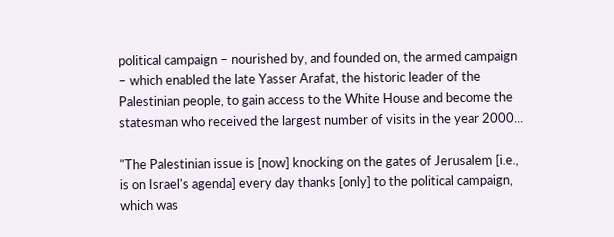political campaign – nourished by, and founded on, the armed campaign – which enabled the late Yasser Arafat, the historic leader of the Palestinian people, to gain access to the White House and become the statesman who received the largest number of visits in the year 2000...

"The Palestinian issue is [now] knocking on the gates of Jerusalem [i.e., is on Israel's agenda] every day thanks [only] to the political campaign, which was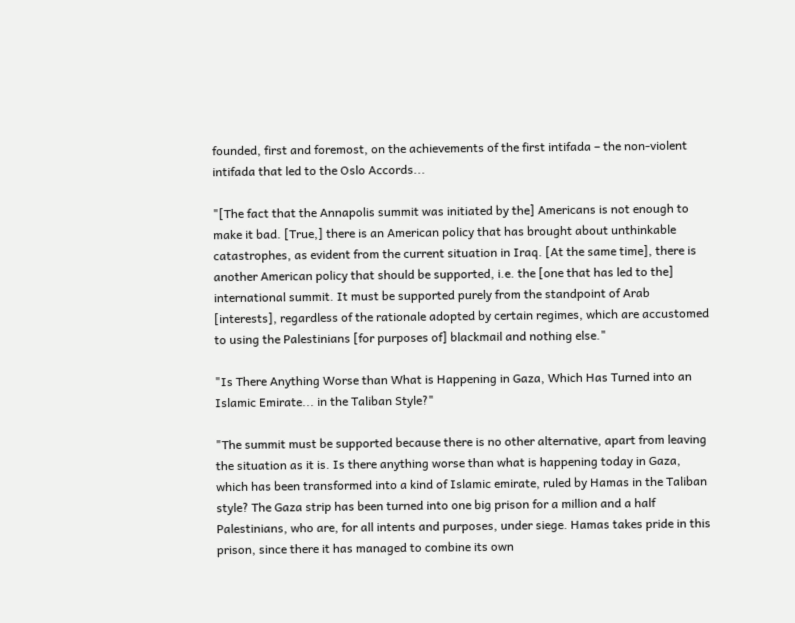founded, first and foremost, on the achievements of the first intifada – the non-violent intifada that led to the Oslo Accords...

"[The fact that the Annapolis summit was initiated by the] Americans is not enough to make it bad. [True,] there is an American policy that has brought about unthinkable catastrophes, as evident from the current situation in Iraq. [At the same time], there is another American policy that should be supported, i.e. the [one that has led to the] international summit. It must be supported purely from the standpoint of Arab [interests], regardless of the rationale adopted by certain regimes, which are accustomed to using the Palestinians [for purposes of] blackmail and nothing else."

"Is There Anything Worse than What is Happening in Gaza, Which Has Turned into an Islamic Emirate... in the Taliban Style?"

"The summit must be supported because there is no other alternative, apart from leaving the situation as it is. Is there anything worse than what is happening today in Gaza, which has been transformed into a kind of Islamic emirate, ruled by Hamas in the Taliban style? The Gaza strip has been turned into one big prison for a million and a half Palestinians, who are, for all intents and purposes, under siege. Hamas takes pride in this prison, since there it has managed to combine its own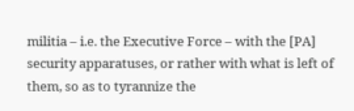militia – i.e. the Executive Force – with the [PA] security apparatuses, or rather with what is left of them, so as to tyrannize the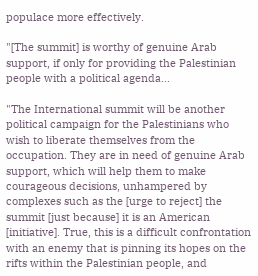populace more effectively.

"[The summit] is worthy of genuine Arab support, if only for providing the Palestinian people with a political agenda...

"The International summit will be another political campaign for the Palestinians who wish to liberate themselves from the occupation. They are in need of genuine Arab support, which will help them to make courageous decisions, unhampered by complexes such as the [urge to reject] the summit [just because] it is an American [initiative]. True, this is a difficult confrontation with an enemy that is pinning its hopes on the rifts within the Palestinian people, and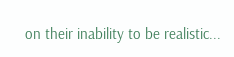on their inability to be realistic...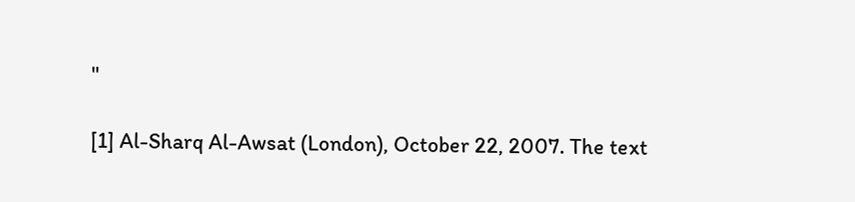"

[1] Al-Sharq Al-Awsat (London), October 22, 2007. The text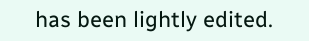has been lightly edited.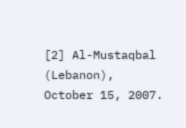[2] Al-Mustaqbal (Lebanon), October 15, 2007.